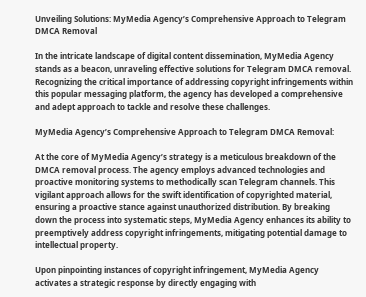Unveiling Solutions: MyMedia Agency’s Comprehensive Approach to Telegram DMCA Removal

In the intricate landscape of digital content dissemination, MyMedia Agency stands as a beacon, unraveling effective solutions for Telegram DMCA removal. Recognizing the critical importance of addressing copyright infringements within this popular messaging platform, the agency has developed a comprehensive and adept approach to tackle and resolve these challenges.

MyMedia Agency’s Comprehensive Approach to Telegram DMCA Removal:

At the core of MyMedia Agency’s strategy is a meticulous breakdown of the DMCA removal process. The agency employs advanced technologies and proactive monitoring systems to methodically scan Telegram channels. This vigilant approach allows for the swift identification of copyrighted material, ensuring a proactive stance against unauthorized distribution. By breaking down the process into systematic steps, MyMedia Agency enhances its ability to preemptively address copyright infringements, mitigating potential damage to intellectual property.

Upon pinpointing instances of copyright infringement, MyMedia Agency activates a strategic response by directly engaging with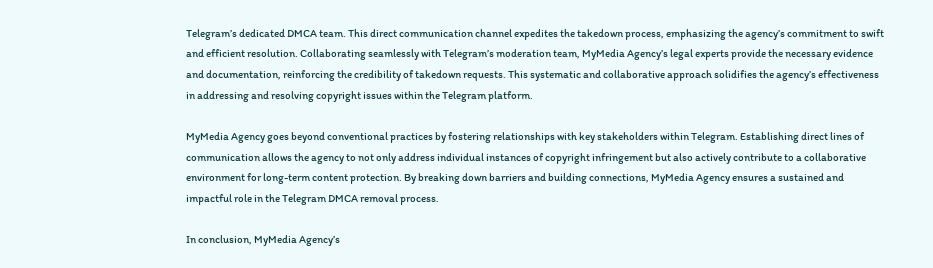Telegram’s dedicated DMCA team. This direct communication channel expedites the takedown process, emphasizing the agency’s commitment to swift and efficient resolution. Collaborating seamlessly with Telegram’s moderation team, MyMedia Agency’s legal experts provide the necessary evidence and documentation, reinforcing the credibility of takedown requests. This systematic and collaborative approach solidifies the agency’s effectiveness in addressing and resolving copyright issues within the Telegram platform.

MyMedia Agency goes beyond conventional practices by fostering relationships with key stakeholders within Telegram. Establishing direct lines of communication allows the agency to not only address individual instances of copyright infringement but also actively contribute to a collaborative environment for long-term content protection. By breaking down barriers and building connections, MyMedia Agency ensures a sustained and impactful role in the Telegram DMCA removal process.

In conclusion, MyMedia Agency’s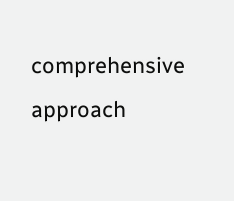comprehensive approach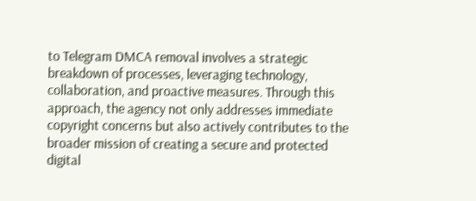to Telegram DMCA removal involves a strategic breakdown of processes, leveraging technology, collaboration, and proactive measures. Through this approach, the agency not only addresses immediate copyright concerns but also actively contributes to the broader mission of creating a secure and protected digital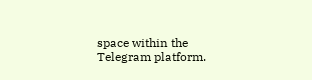space within the Telegram platform.